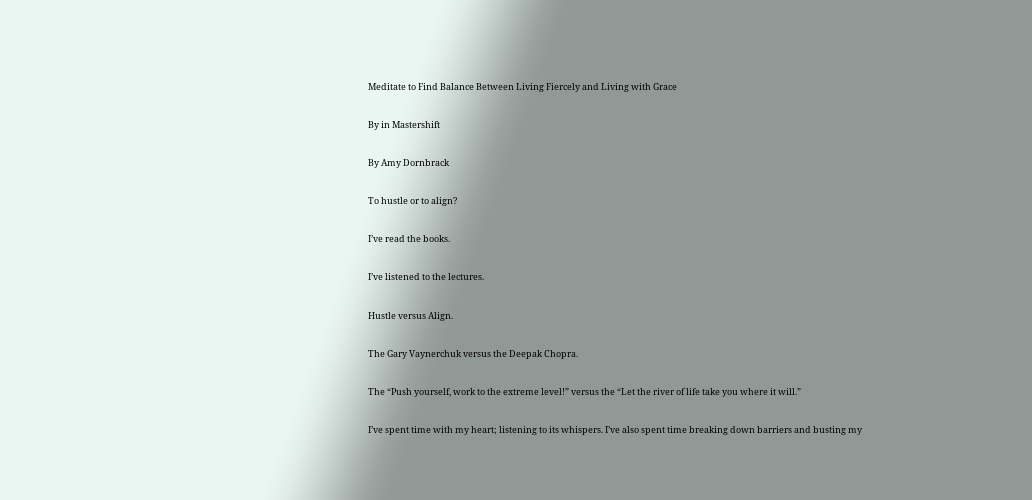Meditate to Find Balance Between Living Fiercely and Living with Grace

By in Mastershift

By Amy Dornbrack

To hustle or to align?

I’ve read the books.

I’ve listened to the lectures.

Hustle versus Align.

The Gary Vaynerchuk versus the Deepak Chopra.

The “Push yourself, work to the extreme level!” versus the “Let the river of life take you where it will.”

I’ve spent time with my heart; listening to its whispers. I’ve also spent time breaking down barriers and busting my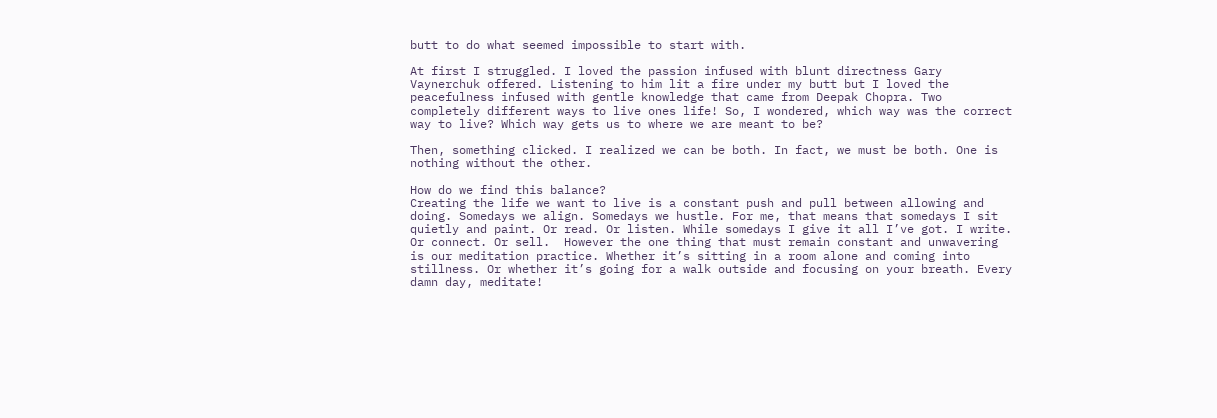butt to do what seemed impossible to start with.

At first I struggled. I loved the passion infused with blunt directness Gary Vaynerchuk offered. Listening to him lit a fire under my butt but I loved the peacefulness infused with gentle knowledge that came from Deepak Chopra. Two completely different ways to live ones life! So, I wondered, which way was the correct way to live? Which way gets us to where we are meant to be?

Then, something clicked. I realized we can be both. In fact, we must be both. One is nothing without the other.

How do we find this balance?
Creating the life we want to live is a constant push and pull between allowing and doing. Somedays we align. Somedays we hustle. For me, that means that somedays I sit quietly and paint. Or read. Or listen. While somedays I give it all I’ve got. I write. Or connect. Or sell.  However the one thing that must remain constant and unwavering is our meditation practice. Whether it’s sitting in a room alone and coming into stillness. Or whether it’s going for a walk outside and focusing on your breath. Every damn day, meditate!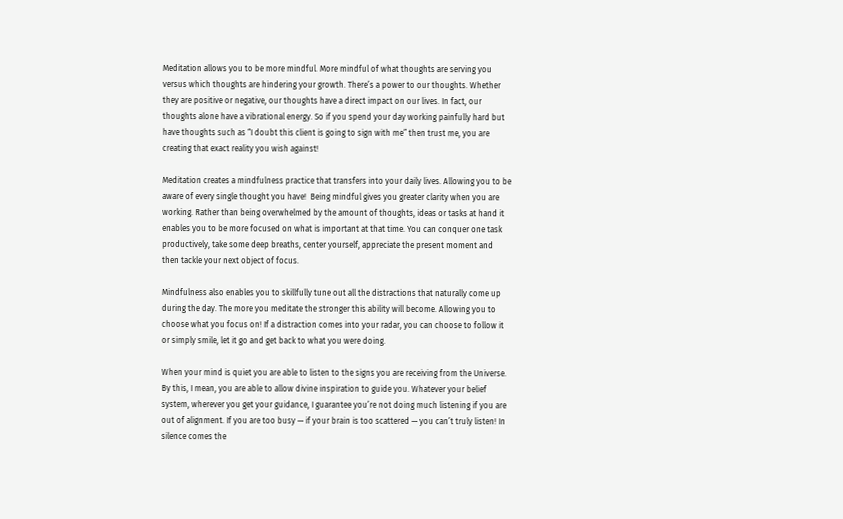Meditation allows you to be more mindful. More mindful of what thoughts are serving you versus which thoughts are hindering your growth. There’s a power to our thoughts. Whether they are positive or negative, our thoughts have a direct impact on our lives. In fact, our thoughts alone have a vibrational energy. So if you spend your day working painfully hard but have thoughts such as “I doubt this client is going to sign with me” then trust me, you are creating that exact reality you wish against!

Meditation creates a mindfulness practice that transfers into your daily lives. Allowing you to be aware of every single thought you have!  Being mindful gives you greater clarity when you are working. Rather than being overwhelmed by the amount of thoughts, ideas or tasks at hand it enables you to be more focused on what is important at that time. You can conquer one task productively, take some deep breaths, center yourself, appreciate the present moment and then tackle your next object of focus.

Mindfulness also enables you to skillfully tune out all the distractions that naturally come up during the day. The more you meditate the stronger this ability will become. Allowing you to choose what you focus on! If a distraction comes into your radar, you can choose to follow it or simply smile, let it go and get back to what you were doing.

When your mind is quiet you are able to listen to the signs you are receiving from the Universe. By this, I mean, you are able to allow divine inspiration to guide you. Whatever your belief system, wherever you get your guidance, I guarantee you’re not doing much listening if you are out of alignment. If you are too busy — if your brain is too scattered — you can’t truly listen! In silence comes the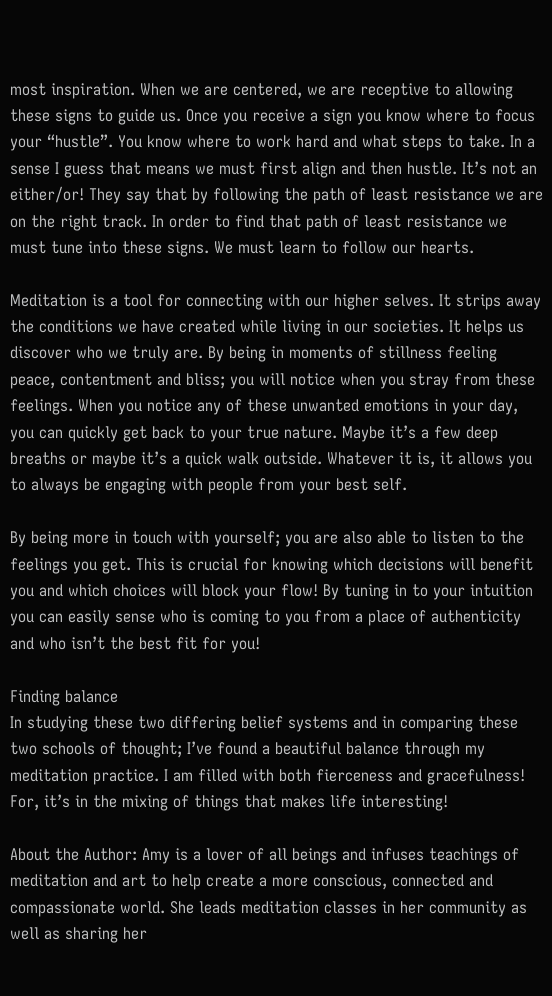most inspiration. When we are centered, we are receptive to allowing these signs to guide us. Once you receive a sign you know where to focus your “hustle”. You know where to work hard and what steps to take. In a sense I guess that means we must first align and then hustle. It’s not an either/or! They say that by following the path of least resistance we are on the right track. In order to find that path of least resistance we must tune into these signs. We must learn to follow our hearts.

Meditation is a tool for connecting with our higher selves. It strips away the conditions we have created while living in our societies. It helps us discover who we truly are. By being in moments of stillness feeling peace, contentment and bliss; you will notice when you stray from these feelings. When you notice any of these unwanted emotions in your day, you can quickly get back to your true nature. Maybe it’s a few deep breaths or maybe it’s a quick walk outside. Whatever it is, it allows you to always be engaging with people from your best self.

By being more in touch with yourself; you are also able to listen to the feelings you get. This is crucial for knowing which decisions will benefit you and which choices will block your flow! By tuning in to your intuition you can easily sense who is coming to you from a place of authenticity and who isn’t the best fit for you!

Finding balance
In studying these two differing belief systems and in comparing these two schools of thought; I’ve found a beautiful balance through my meditation practice. I am filled with both fierceness and gracefulness! For, it’s in the mixing of things that makes life interesting!

About the Author: Amy is a lover of all beings and infuses teachings of meditation and art to help create a more conscious, connected and compassionate world. She leads meditation classes in her community as well as sharing her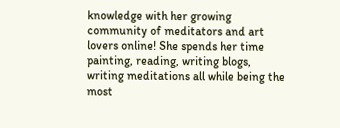knowledge with her growing community of meditators and art lovers online! She spends her time painting, reading, writing blogs, writing meditations all while being the most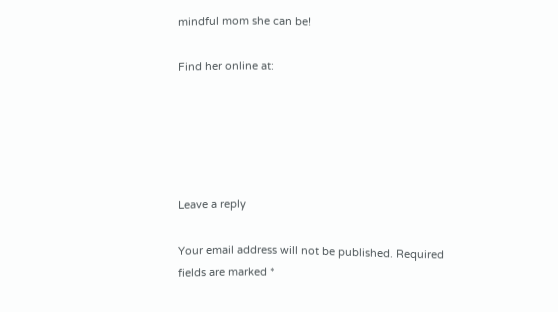mindful mom she can be!

Find her online at:





Leave a reply

Your email address will not be published. Required fields are marked *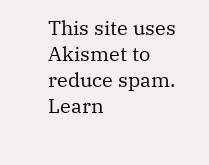This site uses Akismet to reduce spam. Learn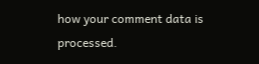how your comment data is processed.